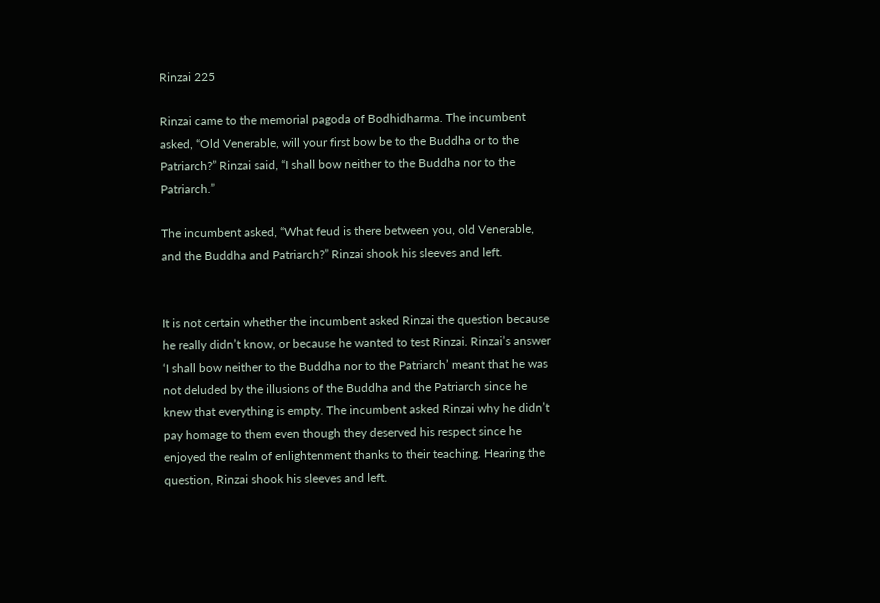Rinzai 225

Rinzai came to the memorial pagoda of Bodhidharma. The incumbent asked, “Old Venerable, will your first bow be to the Buddha or to the Patriarch?” Rinzai said, “I shall bow neither to the Buddha nor to the Patriarch.”

The incumbent asked, “What feud is there between you, old Venerable, and the Buddha and Patriarch?” Rinzai shook his sleeves and left.


It is not certain whether the incumbent asked Rinzai the question because he really didn’t know, or because he wanted to test Rinzai. Rinzai’s answer ‘I shall bow neither to the Buddha nor to the Patriarch’ meant that he was not deluded by the illusions of the Buddha and the Patriarch since he knew that everything is empty. The incumbent asked Rinzai why he didn’t pay homage to them even though they deserved his respect since he enjoyed the realm of enlightenment thanks to their teaching. Hearing the question, Rinzai shook his sleeves and left.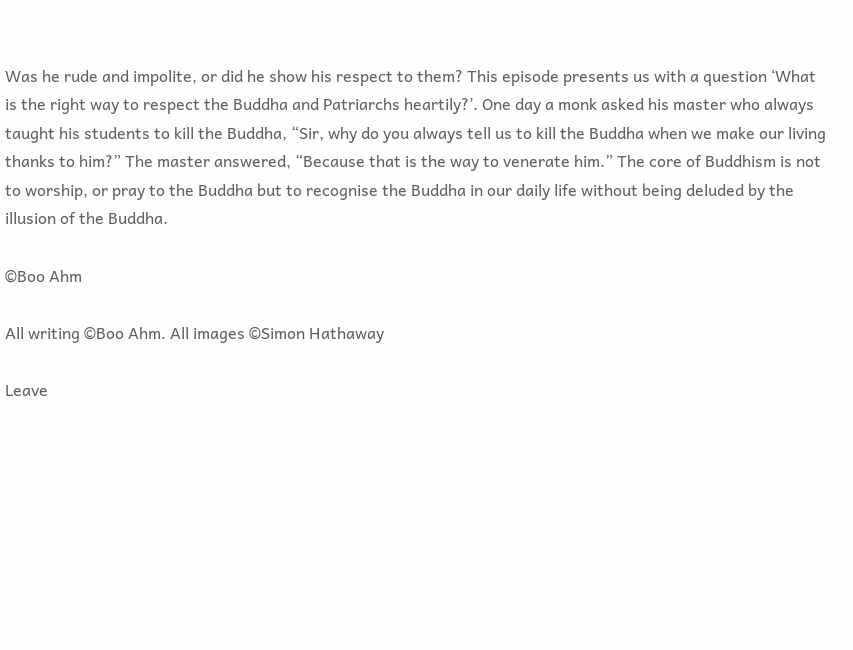Was he rude and impolite, or did he show his respect to them? This episode presents us with a question ‘What is the right way to respect the Buddha and Patriarchs heartily?’. One day a monk asked his master who always taught his students to kill the Buddha, “Sir, why do you always tell us to kill the Buddha when we make our living thanks to him?” The master answered, “Because that is the way to venerate him.” The core of Buddhism is not to worship, or pray to the Buddha but to recognise the Buddha in our daily life without being deluded by the illusion of the Buddha.

©Boo Ahm

All writing ©Boo Ahm. All images ©Simon Hathaway

Leave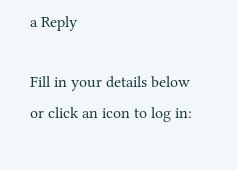a Reply

Fill in your details below or click an icon to log in: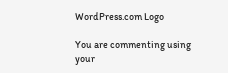WordPress.com Logo

You are commenting using your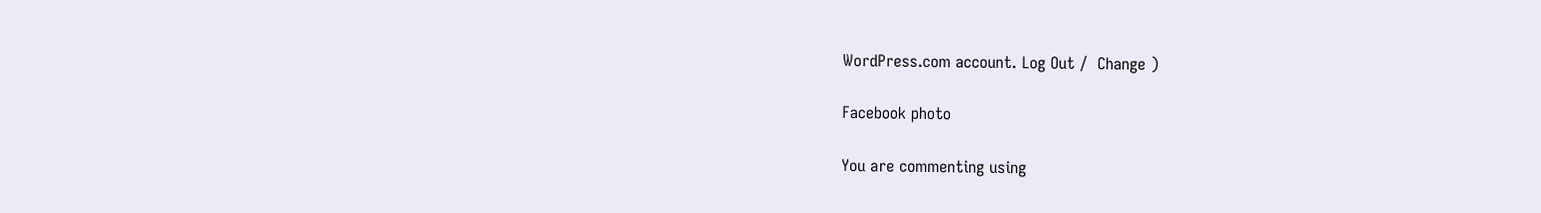WordPress.com account. Log Out /  Change )

Facebook photo

You are commenting using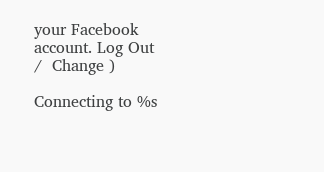your Facebook account. Log Out /  Change )

Connecting to %s